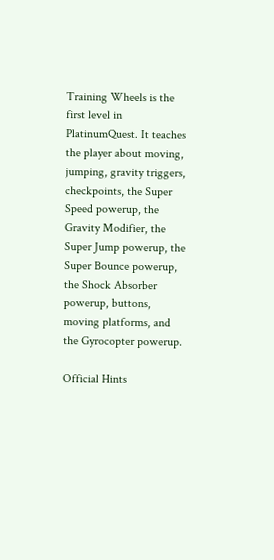Training Wheels is the first level in PlatinumQuest. It teaches the player about moving, jumping, gravity triggers, checkpoints, the Super Speed powerup, the Gravity Modifier, the Super Jump powerup, the Super Bounce powerup, the Shock Absorber powerup, buttons, moving platforms, and the Gyrocopter powerup.

Official Hints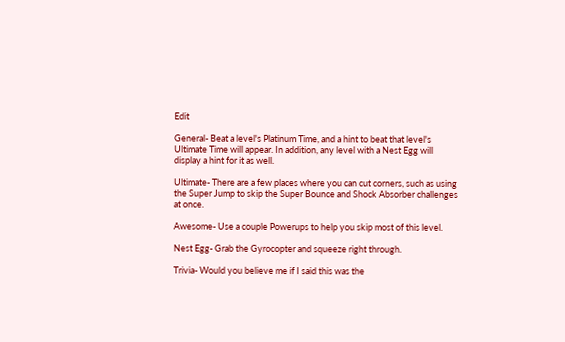Edit

General- Beat a level's Platinum Time, and a hint to beat that level's Ultimate Time will appear. In addition, any level with a Nest Egg will display a hint for it as well.

Ultimate- There are a few places where you can cut corners, such as using the Super Jump to skip the Super Bounce and Shock Absorber challenges at once.

Awesome- Use a couple Powerups to help you skip most of this level.

Nest Egg- Grab the Gyrocopter and squeeze right through.

Trivia- Would you believe me if I said this was the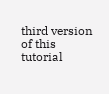third version of this tutorial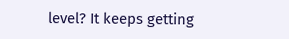level? It keeps getting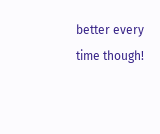better every time though!